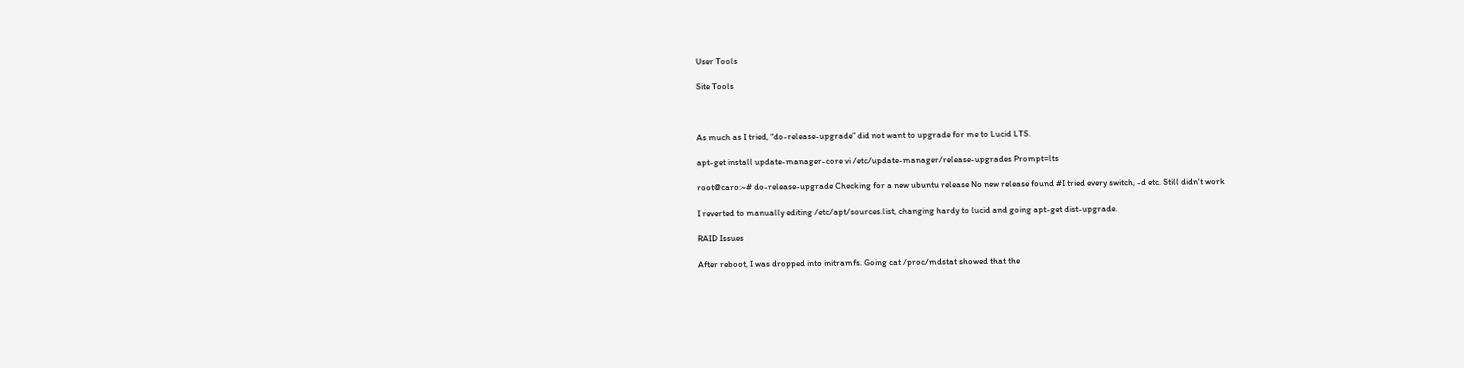User Tools

Site Tools



As much as I tried, “do-release-upgrade” did not want to upgrade for me to Lucid LTS.

apt-get install update-manager-core vi /etc/update-manager/release-upgrades Prompt=lts

root@caro:~# do-release-upgrade Checking for a new ubuntu release No new release found #I tried every switch, -d etc. Still didn't work

I reverted to manually editing /etc/apt/sources.list, changing hardy to lucid and going apt-get dist-upgrade.

RAID Issues

After reboot, I was dropped into initramfs. Going cat /proc/mdstat showed that the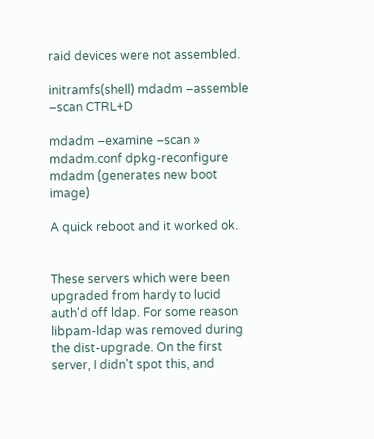raid devices were not assembled.

initramfs(shell) mdadm –assemble –scan CTRL+D

mdadm –examine –scan » mdadm.conf dpkg-reconfigure mdadm (generates new boot image)

A quick reboot and it worked ok.


These servers which were been upgraded from hardy to lucid auth'd off ldap. For some reason libpam-ldap was removed during the dist-upgrade. On the first server, I didn't spot this, and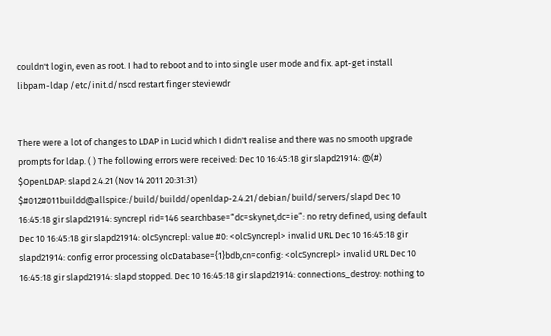couldn't login, even as root. I had to reboot and to into single user mode and fix. apt-get install libpam-ldap /etc/init.d/nscd restart finger steviewdr


There were a lot of changes to LDAP in Lucid which I didn't realise and there was no smooth upgrade prompts for ldap. ( ) The following errors were received: Dec 10 16:45:18 gir slapd21914: @(#) $OpenLDAP: slapd 2.4.21 (Nov 14 2011 20:31:31) $#012#011buildd@allspice:/build/buildd/openldap-2.4.21/debian/build/servers/slapd Dec 10 16:45:18 gir slapd21914: syncrepl rid=146 searchbase=“dc=skynet,dc=ie”: no retry defined, using default Dec 10 16:45:18 gir slapd21914: olcSyncrepl: value #0: <olcSyncrepl> invalid URL Dec 10 16:45:18 gir slapd21914: config error processing olcDatabase={1}bdb,cn=config: <olcSyncrepl> invalid URL Dec 10 16:45:18 gir slapd21914: slapd stopped. Dec 10 16:45:18 gir slapd21914: connections_destroy: nothing to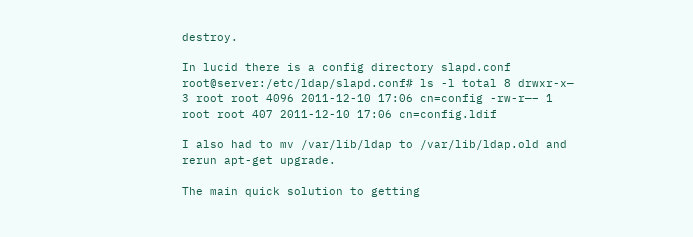destroy.

In lucid there is a config directory slapd.conf root@server:/etc/ldap/slapd.conf# ls -l total 8 drwxr-x— 3 root root 4096 2011-12-10 17:06 cn=config -rw-r—– 1 root root 407 2011-12-10 17:06 cn=config.ldif

I also had to mv /var/lib/ldap to /var/lib/ldap.old and rerun apt-get upgrade.

The main quick solution to getting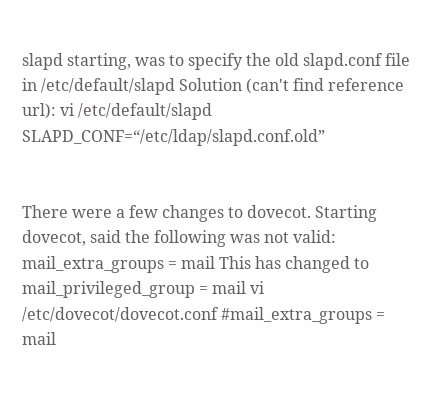slapd starting, was to specify the old slapd.conf file in /etc/default/slapd Solution (can't find reference url): vi /etc/default/slapd SLAPD_CONF=“/etc/ldap/slapd.conf.old”


There were a few changes to dovecot. Starting dovecot, said the following was not valid: mail_extra_groups = mail This has changed to mail_privileged_group = mail vi /etc/dovecot/dovecot.conf #mail_extra_groups = mail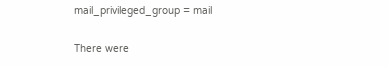mail_privileged_group = mail

There were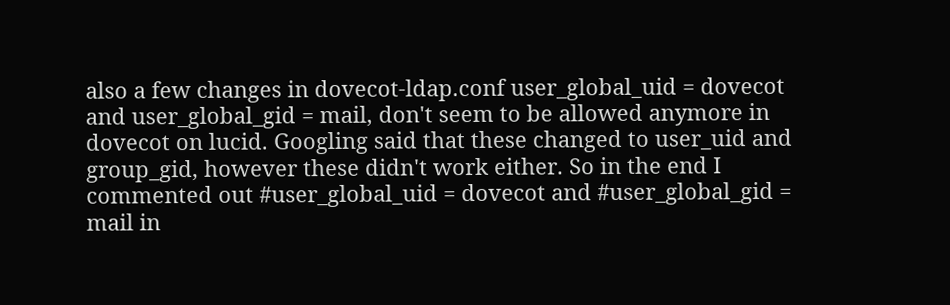also a few changes in dovecot-ldap.conf user_global_uid = dovecot and user_global_gid = mail, don't seem to be allowed anymore in dovecot on lucid. Googling said that these changed to user_uid and group_gid, however these didn't work either. So in the end I commented out #user_global_uid = dovecot and #user_global_gid = mail in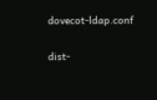dovecot-ldap.conf

dist-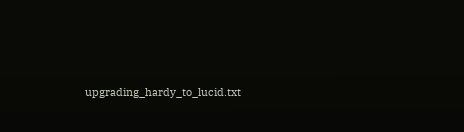upgrading_hardy_to_lucid.txt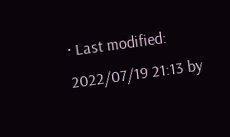· Last modified: 2022/07/19 21:13 by